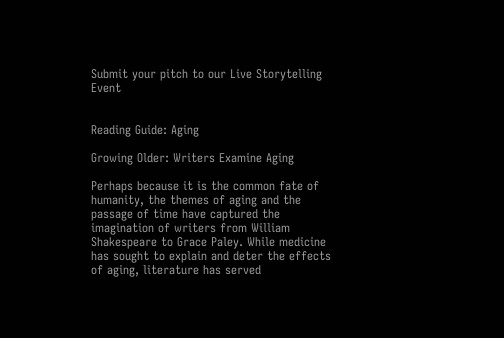Submit your pitch to our Live Storytelling Event


Reading Guide: Aging

Growing Older: Writers Examine Aging

Perhaps because it is the common fate of humanity, the themes of aging and the passage of time have captured the imagination of writers from William Shakespeare to Grace Paley. While medicine has sought to explain and deter the effects of aging, literature has served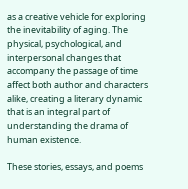as a creative vehicle for exploring the inevitability of aging. The physical, psychological, and interpersonal changes that accompany the passage of time affect both author and characters alike, creating a literary dynamic that is an integral part of understanding the drama of human existence.

These stories, essays, and poems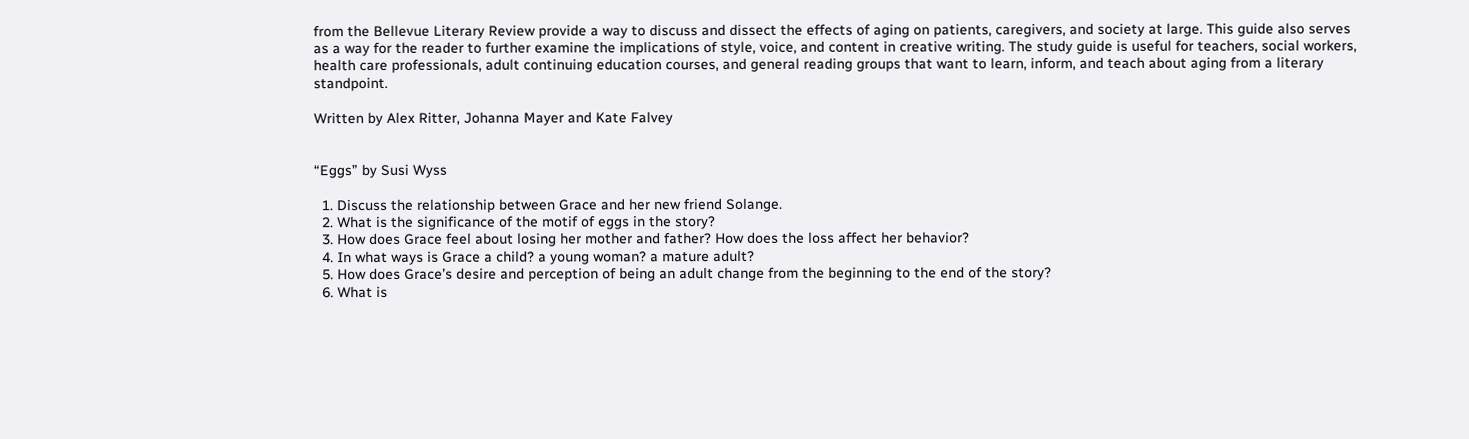from the Bellevue Literary Review provide a way to discuss and dissect the effects of aging on patients, caregivers, and society at large. This guide also serves as a way for the reader to further examine the implications of style, voice, and content in creative writing. The study guide is useful for teachers, social workers, health care professionals, adult continuing education courses, and general reading groups that want to learn, inform, and teach about aging from a literary standpoint.

Written by Alex Ritter, Johanna Mayer and Kate Falvey


“Eggs” by Susi Wyss

  1. Discuss the relationship between Grace and her new friend Solange.
  2. What is the significance of the motif of eggs in the story?
  3. How does Grace feel about losing her mother and father? How does the loss affect her behavior?
  4. In what ways is Grace a child? a young woman? a mature adult?
  5. How does Grace’s desire and perception of being an adult change from the beginning to the end of the story?
  6. What is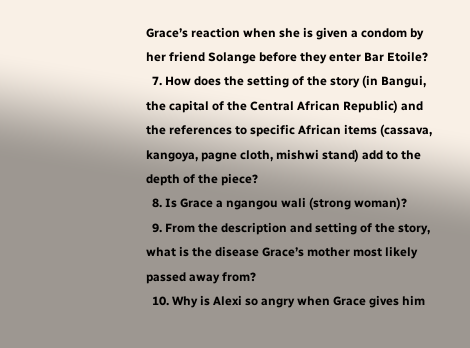Grace’s reaction when she is given a condom by her friend Solange before they enter Bar Etoile?
  7. How does the setting of the story (in Bangui, the capital of the Central African Republic) and the references to specific African items (cassava, kangoya, pagne cloth, mishwi stand) add to the depth of the piece?
  8. Is Grace a ngangou wali (strong woman)?
  9. From the description and setting of the story, what is the disease Grace’s mother most likely passed away from?
  10. Why is Alexi so angry when Grace gives him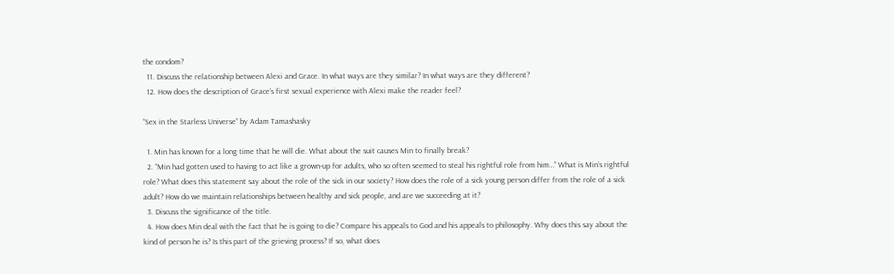the condom?
  11. Discuss the relationship between Alexi and Grace. In what ways are they similar? In what ways are they different?
  12. How does the description of Grace’s first sexual experience with Alexi make the reader feel?

“Sex in the Starless Universe” by Adam Tamashasky

  1. Min has known for a long time that he will die. What about the suit causes Min to finally break?
  2. “Min had gotten used to having to act like a grown-up for adults, who so often seemed to steal his rightful role from him…” What is Min’s rightful role? What does this statement say about the role of the sick in our society? How does the role of a sick young person differ from the role of a sick adult? How do we maintain relationships between healthy and sick people, and are we succeeding at it?
  3. Discuss the significance of the title.
  4. How does Min deal with the fact that he is going to die? Compare his appeals to God and his appeals to philosophy. Why does this say about the kind of person he is? Is this part of the grieving process? If so, what does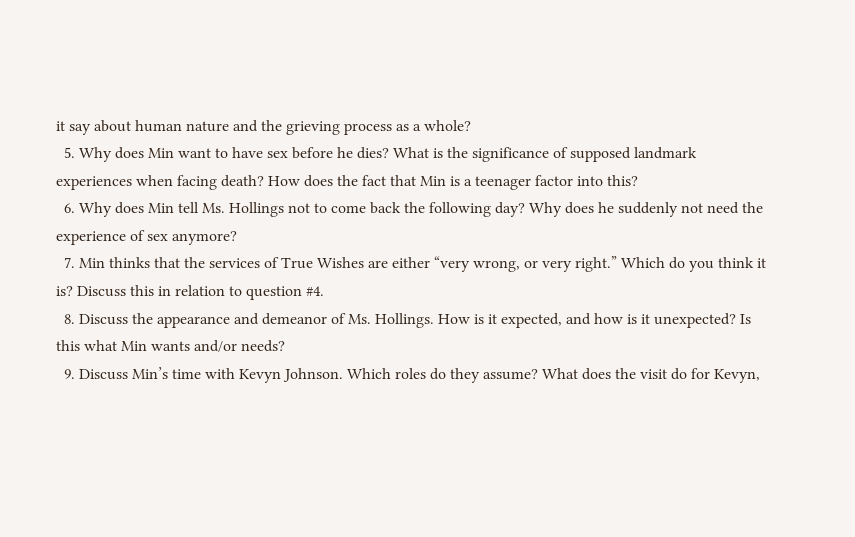it say about human nature and the grieving process as a whole?
  5. Why does Min want to have sex before he dies? What is the significance of supposed landmark experiences when facing death? How does the fact that Min is a teenager factor into this?
  6. Why does Min tell Ms. Hollings not to come back the following day? Why does he suddenly not need the experience of sex anymore?
  7. Min thinks that the services of True Wishes are either “very wrong, or very right.” Which do you think it is? Discuss this in relation to question #4.
  8. Discuss the appearance and demeanor of Ms. Hollings. How is it expected, and how is it unexpected? Is this what Min wants and/or needs?
  9. Discuss Min’s time with Kevyn Johnson. Which roles do they assume? What does the visit do for Kevyn,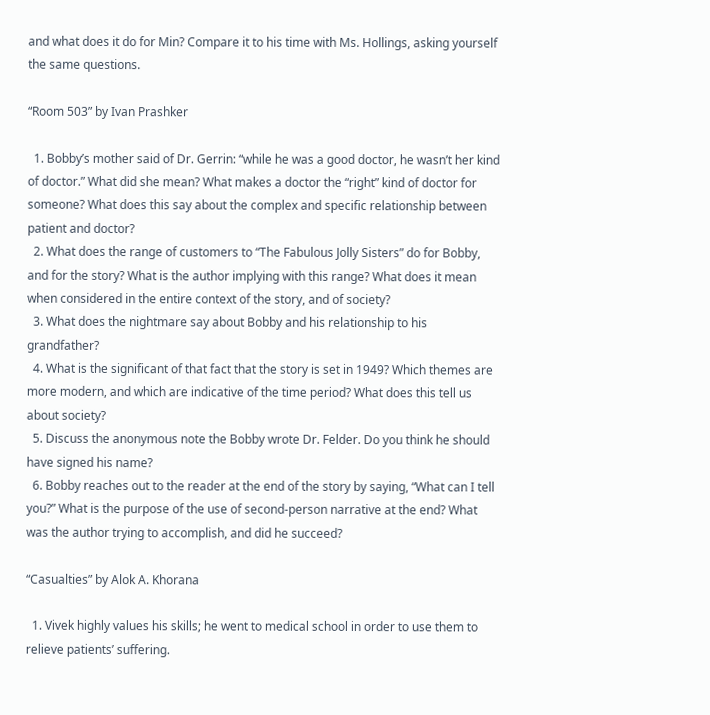and what does it do for Min? Compare it to his time with Ms. Hollings, asking yourself the same questions.

“Room 503” by Ivan Prashker

  1. Bobby’s mother said of Dr. Gerrin: “while he was a good doctor, he wasn’t her kind of doctor.” What did she mean? What makes a doctor the “right” kind of doctor for someone? What does this say about the complex and specific relationship between patient and doctor?
  2. What does the range of customers to “The Fabulous Jolly Sisters” do for Bobby, and for the story? What is the author implying with this range? What does it mean when considered in the entire context of the story, and of society?
  3. What does the nightmare say about Bobby and his relationship to his grandfather?
  4. What is the significant of that fact that the story is set in 1949? Which themes are more modern, and which are indicative of the time period? What does this tell us about society?
  5. Discuss the anonymous note the Bobby wrote Dr. Felder. Do you think he should have signed his name?
  6. Bobby reaches out to the reader at the end of the story by saying, “What can I tell you?” What is the purpose of the use of second-person narrative at the end? What was the author trying to accomplish, and did he succeed?

“Casualties” by Alok A. Khorana

  1. Vivek highly values his skills; he went to medical school in order to use them to relieve patients’ suffering.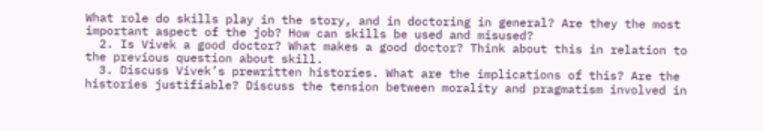What role do skills play in the story, and in doctoring in general? Are they the most important aspect of the job? How can skills be used and misused?
  2. Is Vivek a good doctor? What makes a good doctor? Think about this in relation to the previous question about skill.
  3. Discuss Vivek’s prewritten histories. What are the implications of this? Are the histories justifiable? Discuss the tension between morality and pragmatism involved in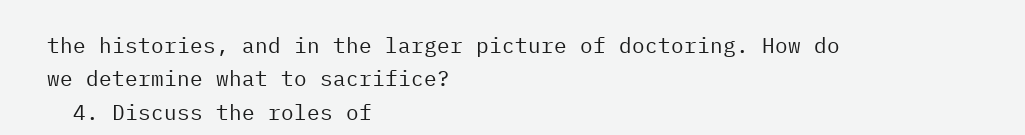the histories, and in the larger picture of doctoring. How do we determine what to sacrifice?
  4. Discuss the roles of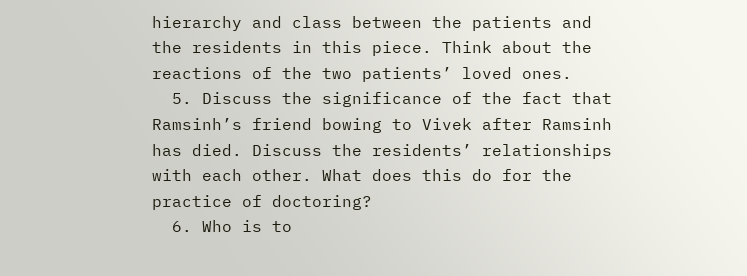hierarchy and class between the patients and the residents in this piece. Think about the reactions of the two patients’ loved ones.
  5. Discuss the significance of the fact that Ramsinh’s friend bowing to Vivek after Ramsinh has died. Discuss the residents’ relationships with each other. What does this do for the practice of doctoring?
  6. Who is to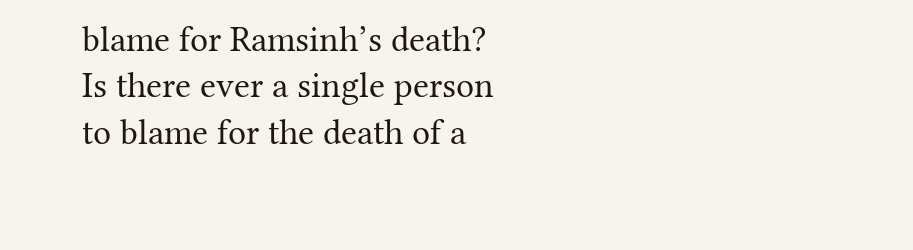blame for Ramsinh’s death? Is there ever a single person to blame for the death of a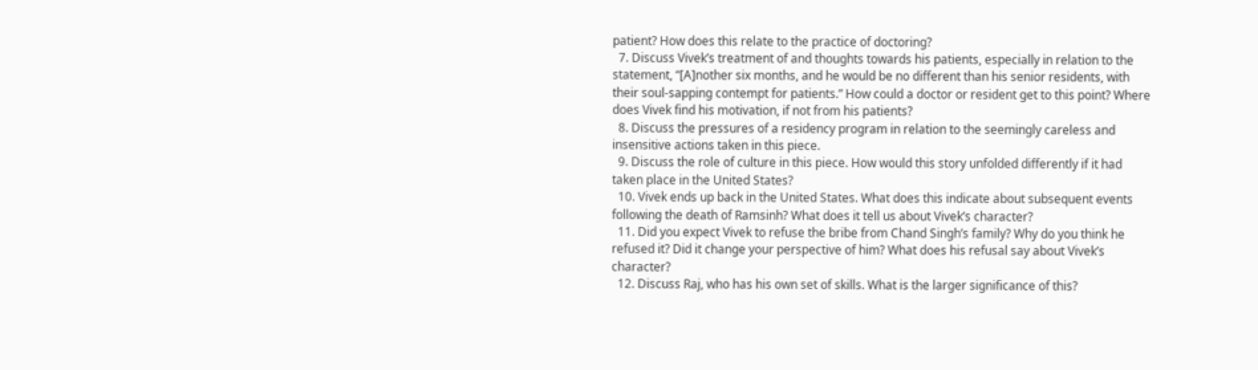patient? How does this relate to the practice of doctoring?
  7. Discuss Vivek’s treatment of and thoughts towards his patients, especially in relation to the statement, “[A]nother six months, and he would be no different than his senior residents, with their soul-sapping contempt for patients.” How could a doctor or resident get to this point? Where does Vivek find his motivation, if not from his patients?
  8. Discuss the pressures of a residency program in relation to the seemingly careless and insensitive actions taken in this piece.
  9. Discuss the role of culture in this piece. How would this story unfolded differently if it had taken place in the United States?
  10. Vivek ends up back in the United States. What does this indicate about subsequent events following the death of Ramsinh? What does it tell us about Vivek’s character?
  11. Did you expect Vivek to refuse the bribe from Chand Singh’s family? Why do you think he refused it? Did it change your perspective of him? What does his refusal say about Vivek’s character?
  12. Discuss Raj, who has his own set of skills. What is the larger significance of this?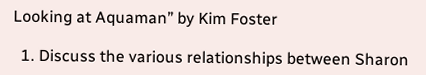Looking at Aquaman” by Kim Foster

  1. Discuss the various relationships between Sharon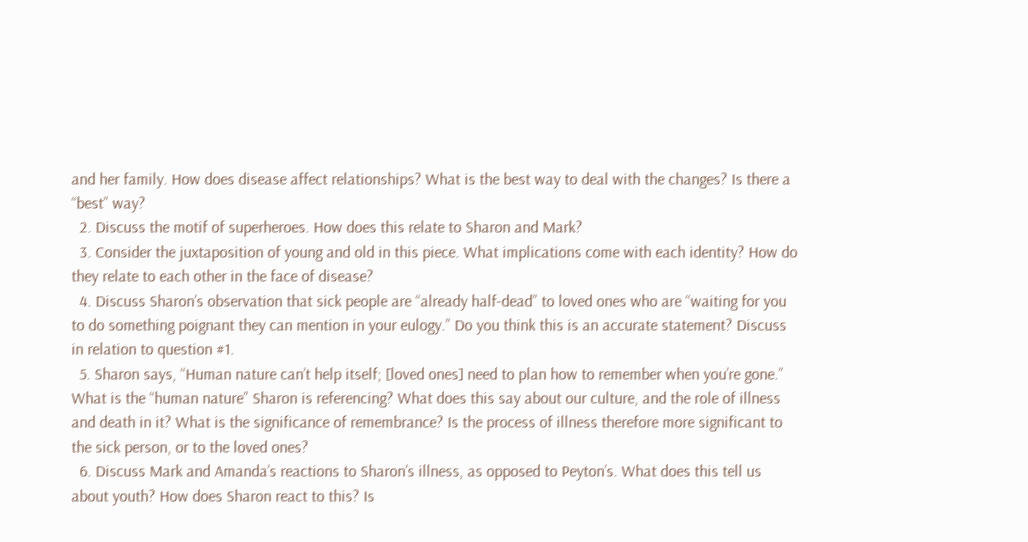and her family. How does disease affect relationships? What is the best way to deal with the changes? Is there a “best” way?
  2. Discuss the motif of superheroes. How does this relate to Sharon and Mark?
  3. Consider the juxtaposition of young and old in this piece. What implications come with each identity? How do they relate to each other in the face of disease?
  4. Discuss Sharon’s observation that sick people are “already half-dead” to loved ones who are “waiting for you to do something poignant they can mention in your eulogy.” Do you think this is an accurate statement? Discuss in relation to question #1.
  5. Sharon says, “Human nature can’t help itself; [loved ones] need to plan how to remember when you’re gone.” What is the “human nature” Sharon is referencing? What does this say about our culture, and the role of illness and death in it? What is the significance of remembrance? Is the process of illness therefore more significant to the sick person, or to the loved ones?
  6. Discuss Mark and Amanda’s reactions to Sharon’s illness, as opposed to Peyton’s. What does this tell us about youth? How does Sharon react to this? Is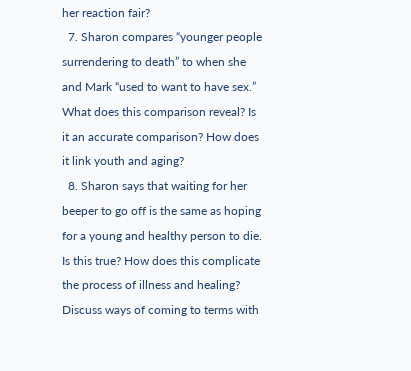her reaction fair?
  7. Sharon compares “younger people surrendering to death” to when she and Mark “used to want to have sex.” What does this comparison reveal? Is it an accurate comparison? How does it link youth and aging?
  8. Sharon says that waiting for her beeper to go off is the same as hoping for a young and healthy person to die. Is this true? How does this complicate the process of illness and healing? Discuss ways of coming to terms with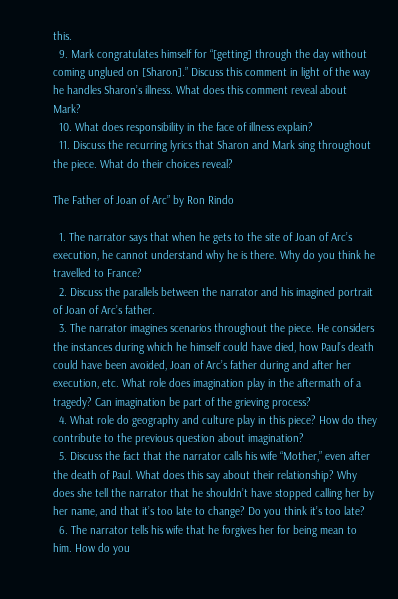this.
  9. Mark congratulates himself for “[getting] through the day without coming unglued on [Sharon].” Discuss this comment in light of the way he handles Sharon’s illness. What does this comment reveal about Mark?
  10. What does responsibility in the face of illness explain?
  11. Discuss the recurring lyrics that Sharon and Mark sing throughout the piece. What do their choices reveal?

The Father of Joan of Arc” by Ron Rindo

  1. The narrator says that when he gets to the site of Joan of Arc’s execution, he cannot understand why he is there. Why do you think he travelled to France?
  2. Discuss the parallels between the narrator and his imagined portrait of Joan of Arc’s father.
  3. The narrator imagines scenarios throughout the piece. He considers the instances during which he himself could have died, how Paul’s death could have been avoided, Joan of Arc’s father during and after her execution, etc. What role does imagination play in the aftermath of a tragedy? Can imagination be part of the grieving process?
  4. What role do geography and culture play in this piece? How do they contribute to the previous question about imagination?
  5. Discuss the fact that the narrator calls his wife “Mother,” even after the death of Paul. What does this say about their relationship? Why does she tell the narrator that he shouldn’t have stopped calling her by her name, and that it’s too late to change? Do you think it’s too late?
  6. The narrator tells his wife that he forgives her for being mean to him. How do you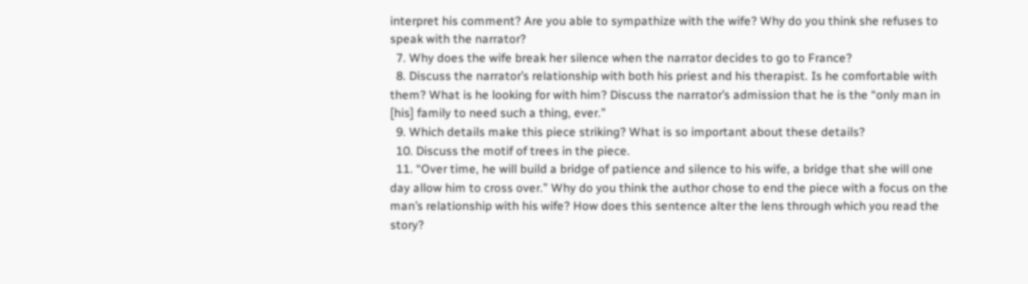interpret his comment? Are you able to sympathize with the wife? Why do you think she refuses to speak with the narrator?
  7. Why does the wife break her silence when the narrator decides to go to France?
  8. Discuss the narrator’s relationship with both his priest and his therapist. Is he comfortable with them? What is he looking for with him? Discuss the narrator’s admission that he is the “only man in [his] family to need such a thing, ever.”
  9. Which details make this piece striking? What is so important about these details?
  10. Discuss the motif of trees in the piece.
  11. “Over time, he will build a bridge of patience and silence to his wife, a bridge that she will one day allow him to cross over.” Why do you think the author chose to end the piece with a focus on the man’s relationship with his wife? How does this sentence alter the lens through which you read the story?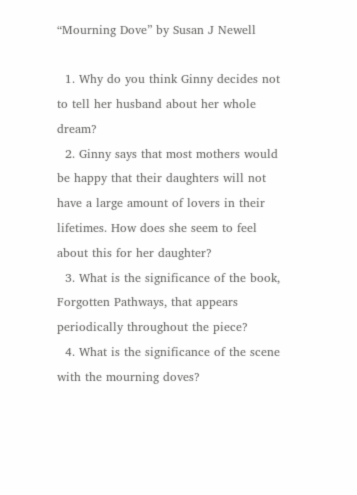“Mourning Dove” by Susan J Newell

  1. Why do you think Ginny decides not to tell her husband about her whole dream?
  2. Ginny says that most mothers would be happy that their daughters will not have a large amount of lovers in their lifetimes. How does she seem to feel about this for her daughter?
  3. What is the significance of the book, Forgotten Pathways, that appears periodically throughout the piece?
  4. What is the significance of the scene with the mourning doves?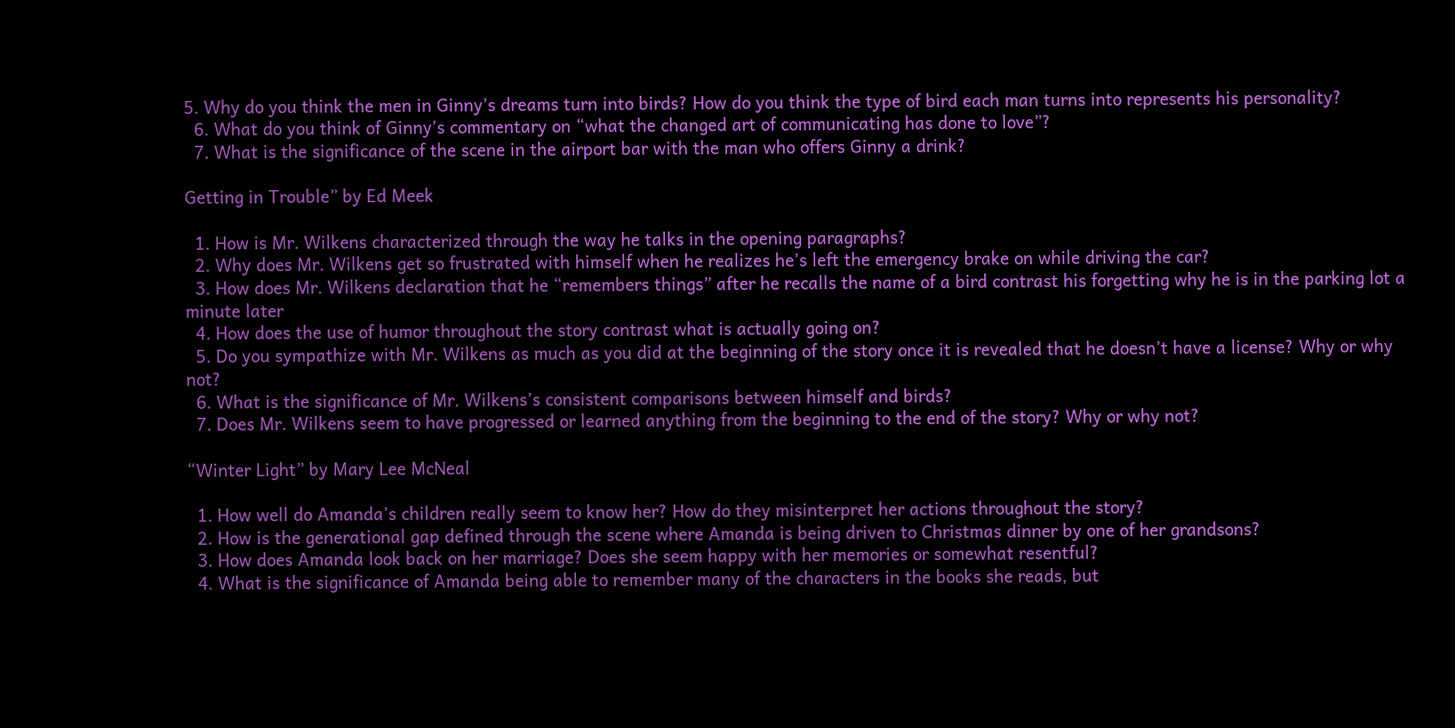5. Why do you think the men in Ginny’s dreams turn into birds? How do you think the type of bird each man turns into represents his personality?
  6. What do you think of Ginny’s commentary on “what the changed art of communicating has done to love”?
  7. What is the significance of the scene in the airport bar with the man who offers Ginny a drink?

Getting in Trouble” by Ed Meek

  1. How is Mr. Wilkens characterized through the way he talks in the opening paragraphs?
  2. Why does Mr. Wilkens get so frustrated with himself when he realizes he’s left the emergency brake on while driving the car?
  3. How does Mr. Wilkens declaration that he “remembers things” after he recalls the name of a bird contrast his forgetting why he is in the parking lot a minute later
  4. How does the use of humor throughout the story contrast what is actually going on?
  5. Do you sympathize with Mr. Wilkens as much as you did at the beginning of the story once it is revealed that he doesn’t have a license? Why or why not?
  6. What is the significance of Mr. Wilkens’s consistent comparisons between himself and birds?
  7. Does Mr. Wilkens seem to have progressed or learned anything from the beginning to the end of the story? Why or why not?

“Winter Light” by Mary Lee McNeal

  1. How well do Amanda’s children really seem to know her? How do they misinterpret her actions throughout the story?
  2. How is the generational gap defined through the scene where Amanda is being driven to Christmas dinner by one of her grandsons?
  3. How does Amanda look back on her marriage? Does she seem happy with her memories or somewhat resentful?
  4. What is the significance of Amanda being able to remember many of the characters in the books she reads, but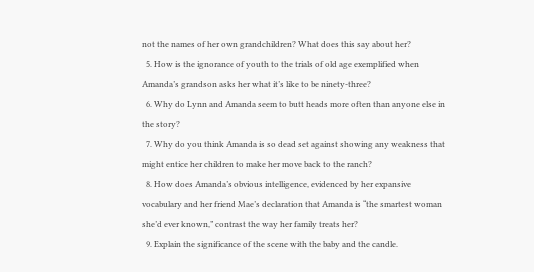not the names of her own grandchildren? What does this say about her?
  5. How is the ignorance of youth to the trials of old age exemplified when Amanda’s grandson asks her what it’s like to be ninety-three?
  6. Why do Lynn and Amanda seem to butt heads more often than anyone else in the story?
  7. Why do you think Amanda is so dead set against showing any weakness that might entice her children to make her move back to the ranch?
  8. How does Amanda’s obvious intelligence, evidenced by her expansive vocabulary and her friend Mae’s declaration that Amanda is “the smartest woman she’d ever known,” contrast the way her family treats her?
  9. Explain the significance of the scene with the baby and the candle.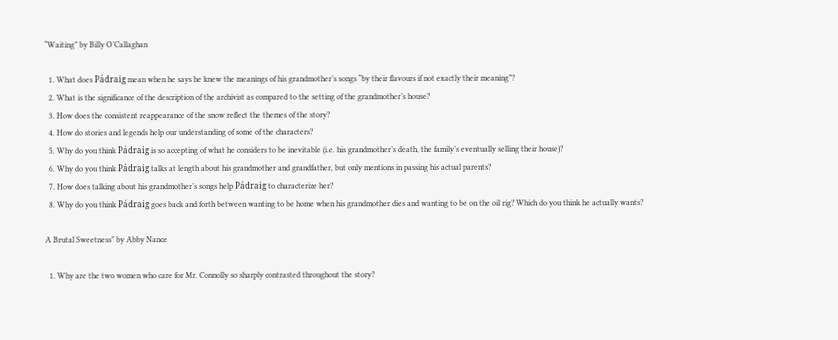“Waiting” by Billy O’Callaghan

  1. What does Pádraig mean when he says he knew the meanings of his grandmother’s songs “by their flavours if not exactly their meaning”?
  2. What is the significance of the description of the archivist as compared to the setting of the grandmother’s house?
  3. How does the consistent reappearance of the snow reflect the themes of the story?
  4. How do stories and legends help our understanding of some of the characters?
  5. Why do you think Pádraig is so accepting of what he considers to be inevitable (i.e. his grandmother’s death, the family’s eventually selling their house)?
  6. Why do you think Pádraig talks at length about his grandmother and grandfather, but only mentions in passing his actual parents?
  7. How does talking about his grandmother’s songs help Pádraig to characterize her?
  8. Why do you think Pádraig goes back and forth between wanting to be home when his grandmother dies and wanting to be on the oil rig? Which do you think he actually wants?

A Brutal Sweetness” by Abby Nance

  1. Why are the two women who care for Mr. Connolly so sharply contrasted throughout the story?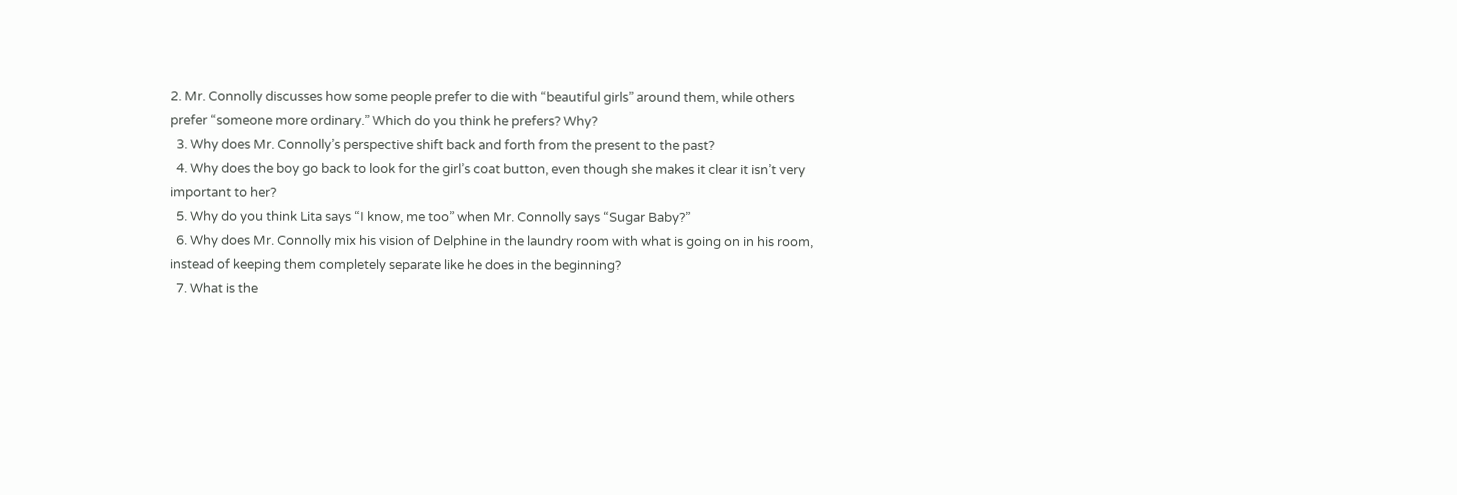2. Mr. Connolly discusses how some people prefer to die with “beautiful girls” around them, while others prefer “someone more ordinary.” Which do you think he prefers? Why?
  3. Why does Mr. Connolly’s perspective shift back and forth from the present to the past?
  4. Why does the boy go back to look for the girl’s coat button, even though she makes it clear it isn’t very important to her?
  5. Why do you think Lita says “I know, me too” when Mr. Connolly says “Sugar Baby?”
  6. Why does Mr. Connolly mix his vision of Delphine in the laundry room with what is going on in his room, instead of keeping them completely separate like he does in the beginning?
  7. What is the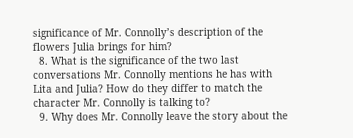significance of Mr. Connolly’s description of the flowers Julia brings for him?
  8. What is the significance of the two last conversations Mr. Connolly mentions he has with Lita and Julia? How do they differ to match the character Mr. Connolly is talking to?
  9. Why does Mr. Connolly leave the story about the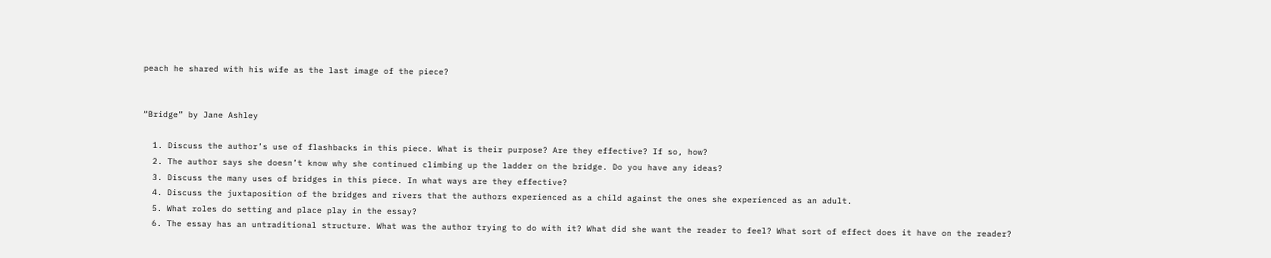peach he shared with his wife as the last image of the piece?


“Bridge” by Jane Ashley

  1. Discuss the author’s use of flashbacks in this piece. What is their purpose? Are they effective? If so, how?
  2. The author says she doesn’t know why she continued climbing up the ladder on the bridge. Do you have any ideas?
  3. Discuss the many uses of bridges in this piece. In what ways are they effective?
  4. Discuss the juxtaposition of the bridges and rivers that the authors experienced as a child against the ones she experienced as an adult.
  5. What roles do setting and place play in the essay?
  6. The essay has an untraditional structure. What was the author trying to do with it? What did she want the reader to feel? What sort of effect does it have on the reader?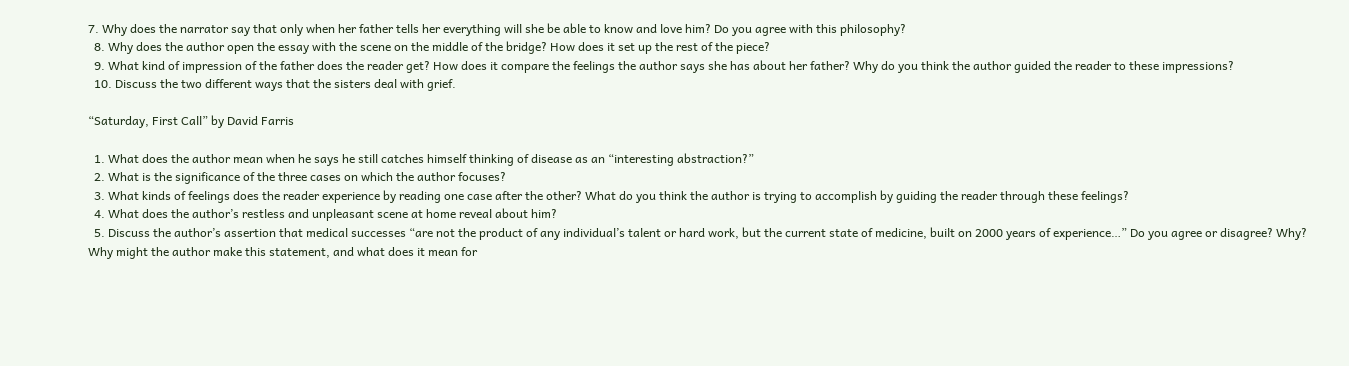7. Why does the narrator say that only when her father tells her everything will she be able to know and love him? Do you agree with this philosophy?
  8. Why does the author open the essay with the scene on the middle of the bridge? How does it set up the rest of the piece?
  9. What kind of impression of the father does the reader get? How does it compare the feelings the author says she has about her father? Why do you think the author guided the reader to these impressions?
  10. Discuss the two different ways that the sisters deal with grief.

“Saturday, First Call” by David Farris

  1. What does the author mean when he says he still catches himself thinking of disease as an “interesting abstraction?”
  2. What is the significance of the three cases on which the author focuses?
  3. What kinds of feelings does the reader experience by reading one case after the other? What do you think the author is trying to accomplish by guiding the reader through these feelings?
  4. What does the author’s restless and unpleasant scene at home reveal about him?
  5. Discuss the author’s assertion that medical successes “are not the product of any individual’s talent or hard work, but the current state of medicine, built on 2000 years of experience…” Do you agree or disagree? Why? Why might the author make this statement, and what does it mean for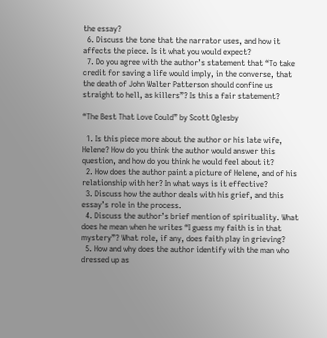the essay?
  6. Discuss the tone that the narrator uses, and how it affects the piece. Is it what you would expect?
  7. Do you agree with the author’s statement that “To take credit for saving a life would imply, in the converse, that the death of John Walter Patterson should confine us straight to hell, as killers”? Is this a fair statement?

“The Best That Love Could” by Scott Oglesby

  1. Is this piece more about the author or his late wife, Helene? How do you think the author would answer this question, and how do you think he would feel about it?
  2. How does the author paint a picture of Helene, and of his relationship with her? In what ways is it effective?
  3. Discuss how the author deals with his grief, and this essay’s role in the process.
  4. Discuss the author’s brief mention of spirituality. What does he mean when he writes “I guess my faith is in that mystery”? What role, if any, does faith play in grieving?
  5. How and why does the author identify with the man who dressed up as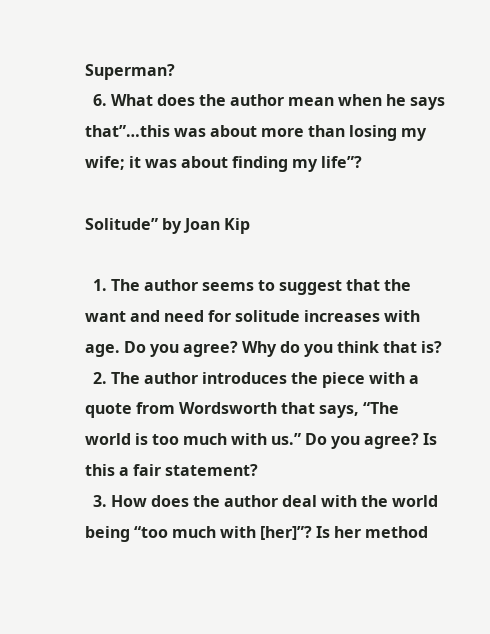Superman?
  6. What does the author mean when he says that”…this was about more than losing my wife; it was about finding my life”?

Solitude” by Joan Kip

  1. The author seems to suggest that the want and need for solitude increases with age. Do you agree? Why do you think that is?
  2. The author introduces the piece with a quote from Wordsworth that says, “The world is too much with us.” Do you agree? Is this a fair statement?
  3. How does the author deal with the world being “too much with [her]”? Is her method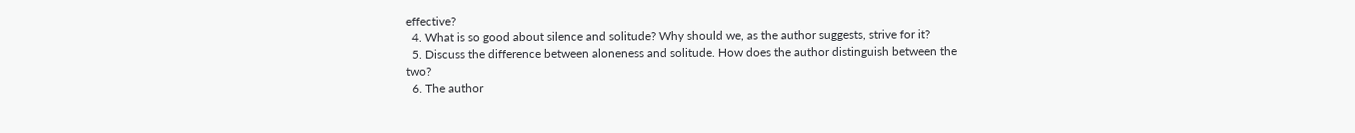effective?
  4. What is so good about silence and solitude? Why should we, as the author suggests, strive for it?
  5. Discuss the difference between aloneness and solitude. How does the author distinguish between the two?
  6. The author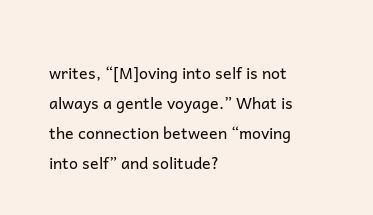writes, “[M]oving into self is not always a gentle voyage.” What is the connection between “moving into self” and solitude?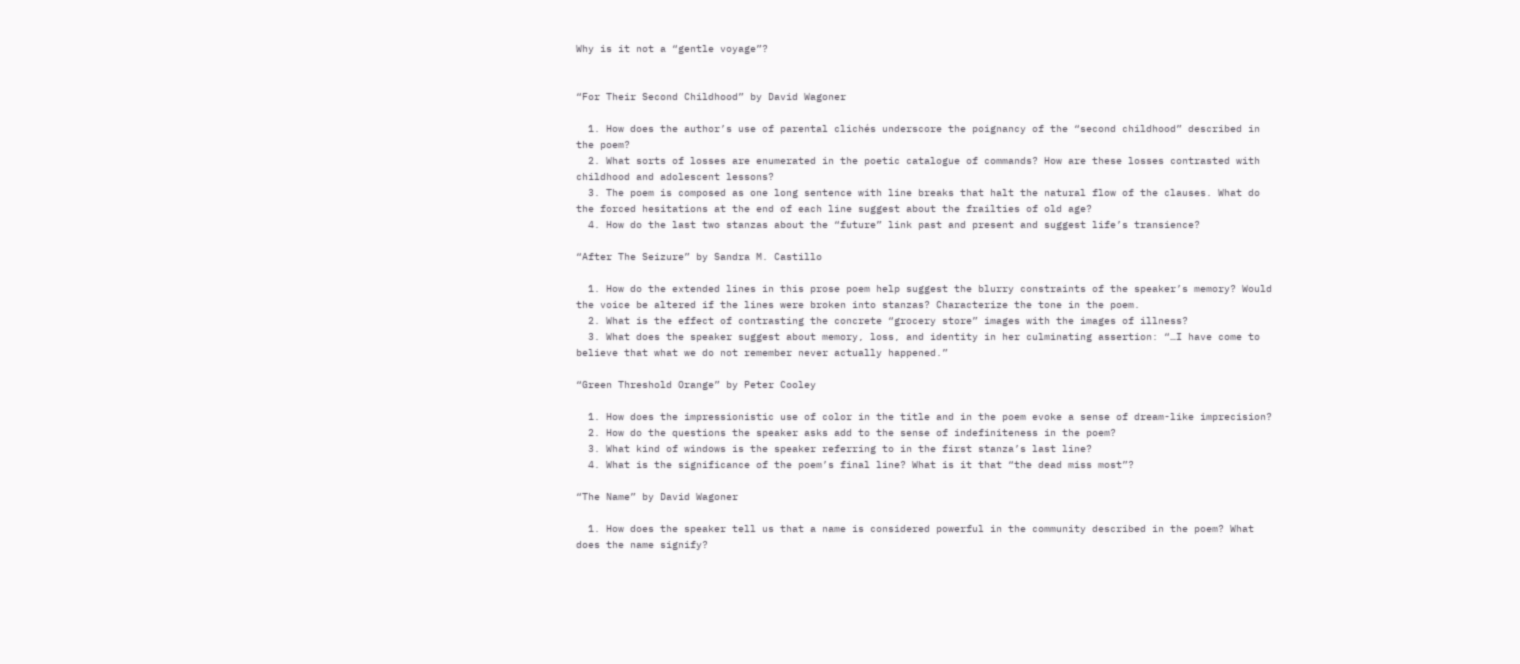Why is it not a “gentle voyage”?


“For Their Second Childhood” by David Wagoner

  1. How does the author’s use of parental clichés underscore the poignancy of the “second childhood” described in the poem?
  2. What sorts of losses are enumerated in the poetic catalogue of commands? How are these losses contrasted with childhood and adolescent lessons?
  3. The poem is composed as one long sentence with line breaks that halt the natural flow of the clauses. What do the forced hesitations at the end of each line suggest about the frailties of old age?
  4. How do the last two stanzas about the “future” link past and present and suggest life’s transience?

“After The Seizure” by Sandra M. Castillo

  1. How do the extended lines in this prose poem help suggest the blurry constraints of the speaker’s memory? Would the voice be altered if the lines were broken into stanzas? Characterize the tone in the poem.
  2. What is the effect of contrasting the concrete “grocery store” images with the images of illness?
  3. What does the speaker suggest about memory, loss, and identity in her culminating assertion: “…I have come to believe that what we do not remember never actually happened.”

“Green Threshold Orange” by Peter Cooley

  1. How does the impressionistic use of color in the title and in the poem evoke a sense of dream-like imprecision?
  2. How do the questions the speaker asks add to the sense of indefiniteness in the poem?
  3. What kind of windows is the speaker referring to in the first stanza’s last line?
  4. What is the significance of the poem’s final line? What is it that “the dead miss most”?

“The Name” by David Wagoner

  1. How does the speaker tell us that a name is considered powerful in the community described in the poem? What does the name signify?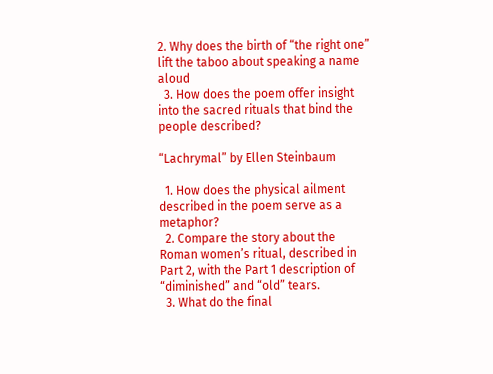2. Why does the birth of “the right one” lift the taboo about speaking a name aloud
  3. How does the poem offer insight into the sacred rituals that bind the people described?

“Lachrymal” by Ellen Steinbaum

  1. How does the physical ailment described in the poem serve as a metaphor?
  2. Compare the story about the Roman women’s ritual, described in Part 2, with the Part 1 description of “diminished” and “old” tears.
  3. What do the final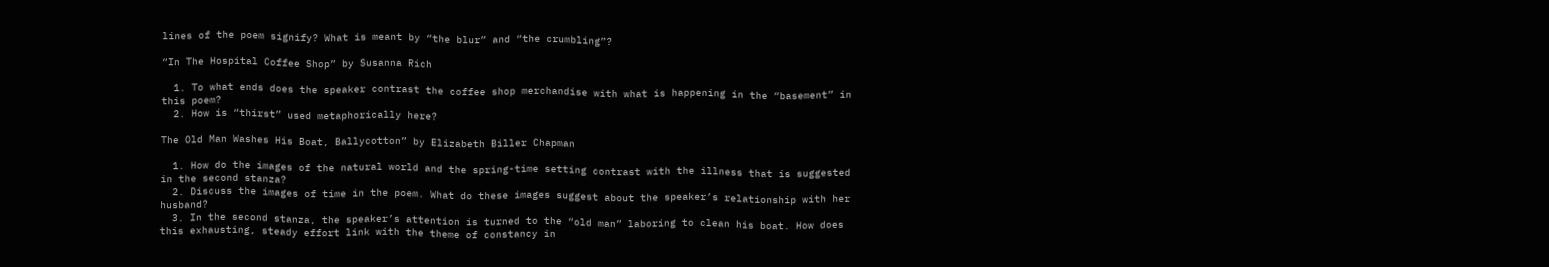lines of the poem signify? What is meant by “the blur” and “the crumbling”?

“In The Hospital Coffee Shop” by Susanna Rich

  1. To what ends does the speaker contrast the coffee shop merchandise with what is happening in the “basement” in this poem?
  2. How is “thirst” used metaphorically here?

The Old Man Washes His Boat, Ballycotton” by Elizabeth Biller Chapman

  1. How do the images of the natural world and the spring-time setting contrast with the illness that is suggested in the second stanza?
  2. Discuss the images of time in the poem. What do these images suggest about the speaker’s relationship with her husband?
  3. In the second stanza, the speaker’s attention is turned to the “old man” laboring to clean his boat. How does this exhausting, steady effort link with the theme of constancy in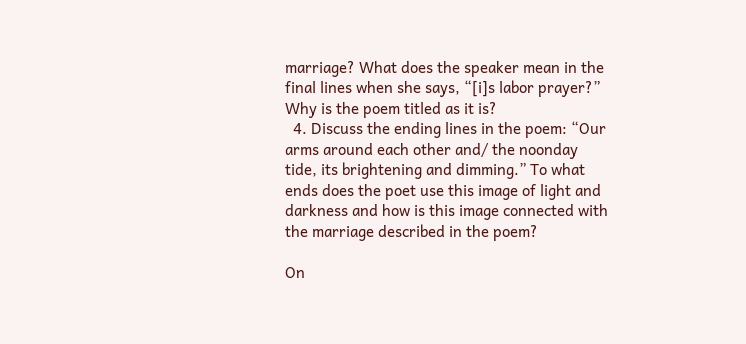marriage? What does the speaker mean in the final lines when she says, “[i]s labor prayer?” Why is the poem titled as it is?
  4. Discuss the ending lines in the poem: “Our arms around each other and/ the noonday tide, its brightening and dimming.” To what ends does the poet use this image of light and darkness and how is this image connected with the marriage described in the poem?

On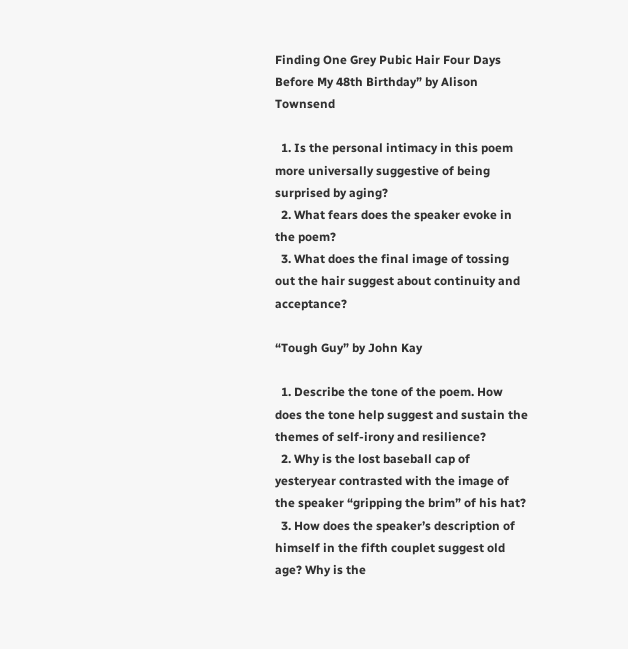Finding One Grey Pubic Hair Four Days Before My 48th Birthday” by Alison Townsend

  1. Is the personal intimacy in this poem more universally suggestive of being surprised by aging?
  2. What fears does the speaker evoke in the poem?
  3. What does the final image of tossing out the hair suggest about continuity and acceptance?

“Tough Guy” by John Kay

  1. Describe the tone of the poem. How does the tone help suggest and sustain the themes of self-irony and resilience?
  2. Why is the lost baseball cap of yesteryear contrasted with the image of the speaker “gripping the brim” of his hat?
  3. How does the speaker’s description of himself in the fifth couplet suggest old age? Why is the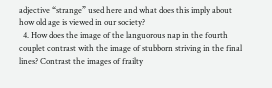adjective “strange” used here and what does this imply about how old age is viewed in our society?
  4. How does the image of the languorous nap in the fourth couplet contrast with the image of stubborn striving in the final lines? Contrast the images of frailty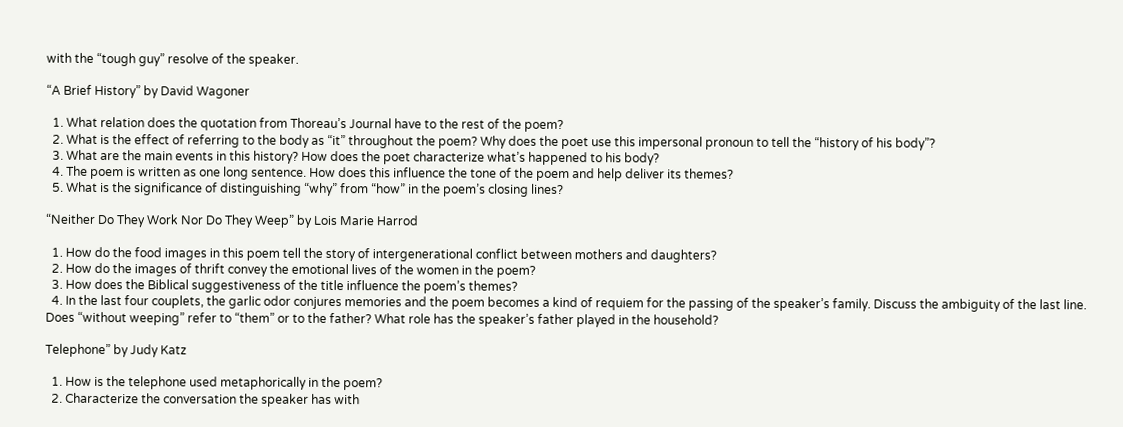with the “tough guy” resolve of the speaker.

“A Brief History” by David Wagoner

  1. What relation does the quotation from Thoreau’s Journal have to the rest of the poem?
  2. What is the effect of referring to the body as “it” throughout the poem? Why does the poet use this impersonal pronoun to tell the “history of his body”?
  3. What are the main events in this history? How does the poet characterize what’s happened to his body?
  4. The poem is written as one long sentence. How does this influence the tone of the poem and help deliver its themes?
  5. What is the significance of distinguishing “why” from “how” in the poem’s closing lines?

“Neither Do They Work Nor Do They Weep” by Lois Marie Harrod

  1. How do the food images in this poem tell the story of intergenerational conflict between mothers and daughters?
  2. How do the images of thrift convey the emotional lives of the women in the poem?
  3. How does the Biblical suggestiveness of the title influence the poem’s themes?
  4. In the last four couplets, the garlic odor conjures memories and the poem becomes a kind of requiem for the passing of the speaker’s family. Discuss the ambiguity of the last line. Does “without weeping” refer to “them” or to the father? What role has the speaker’s father played in the household?

Telephone” by Judy Katz

  1. How is the telephone used metaphorically in the poem?
  2. Characterize the conversation the speaker has with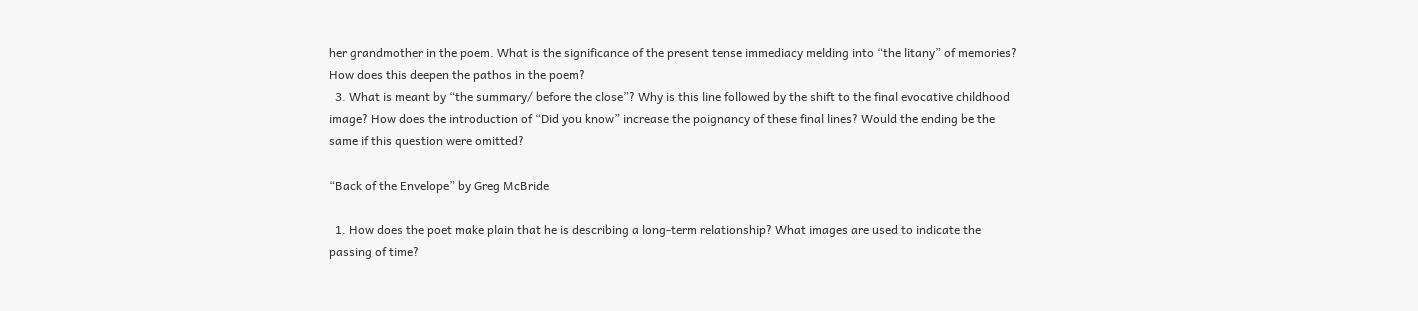her grandmother in the poem. What is the significance of the present tense immediacy melding into “the litany” of memories? How does this deepen the pathos in the poem?
  3. What is meant by “the summary/ before the close”? Why is this line followed by the shift to the final evocative childhood image? How does the introduction of “Did you know” increase the poignancy of these final lines? Would the ending be the same if this question were omitted?

“Back of the Envelope” by Greg McBride

  1. How does the poet make plain that he is describing a long-term relationship? What images are used to indicate the passing of time?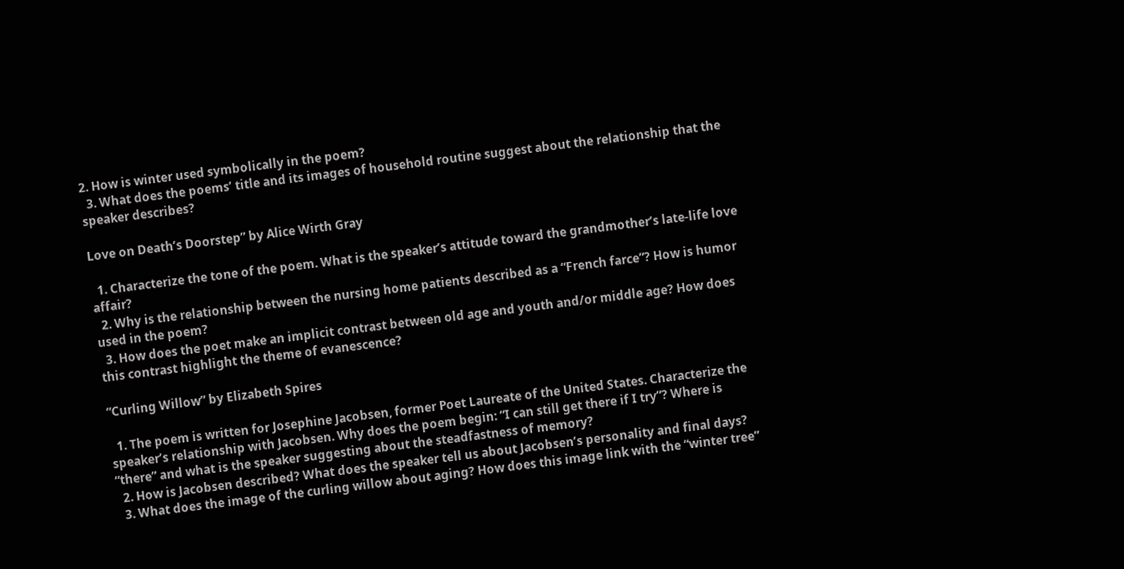2. How is winter used symbolically in the poem?
  3. What does the poems’ title and its images of household routine suggest about the relationship that the speaker describes?

Love on Death’s Doorstep” by Alice Wirth Gray

  1. Characterize the tone of the poem. What is the speaker’s attitude toward the grandmother’s late-life love affair?
  2. Why is the relationship between the nursing home patients described as a “French farce”? How is humor used in the poem?
  3. How does the poet make an implicit contrast between old age and youth and/or middle age? How does this contrast highlight the theme of evanescence?

“Curling Willow” by Elizabeth Spires

  1. The poem is written for Josephine Jacobsen, former Poet Laureate of the United States. Characterize the speaker’s relationship with Jacobsen. Why does the poem begin: “I can still get there if I try”? Where is “there” and what is the speaker suggesting about the steadfastness of memory?
  2. How is Jacobsen described? What does the speaker tell us about Jacobsen’s personality and final days?
  3. What does the image of the curling willow about aging? How does this image link with the “winter tree”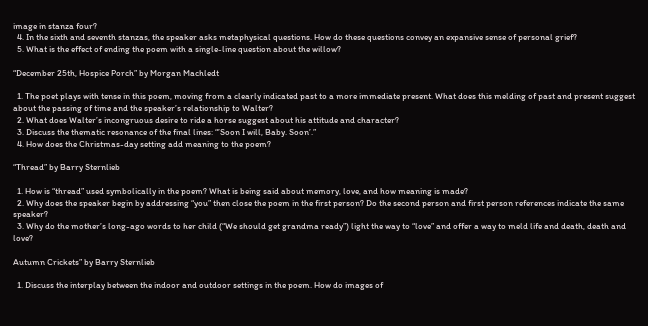image in stanza four?
  4. In the sixth and seventh stanzas, the speaker asks metaphysical questions. How do these questions convey an expansive sense of personal grief?
  5. What is the effect of ending the poem with a single-line question about the willow?

“December 25th, Hospice Porch” by Morgan Machledt

  1. The poet plays with tense in this poem, moving from a clearly indicated past to a more immediate present. What does this melding of past and present suggest about the passing of time and the speaker’s relationship to Walter?
  2. What does Walter’s incongruous desire to ride a horse suggest about his attitude and character?
  3. Discuss the thematic resonance of the final lines: “’Soon I will, Baby. Soon’.”
  4. How does the Christmas-day setting add meaning to the poem?

“Thread” by Barry Sternlieb

  1. How is “thread” used symbolically in the poem? What is being said about memory, love, and how meaning is made?
  2. Why does the speaker begin by addressing “you” then close the poem in the first person? Do the second person and first person references indicate the same speaker?
  3. Why do the mother’s long-ago words to her child (“We should get grandma ready”) light the way to “love” and offer a way to meld life and death, death and love?

Autumn Crickets” by Barry Sternlieb

  1. Discuss the interplay between the indoor and outdoor settings in the poem. How do images of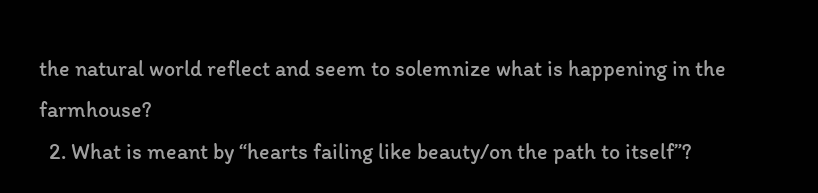the natural world reflect and seem to solemnize what is happening in the farmhouse?
  2. What is meant by “hearts failing like beauty/on the path to itself”?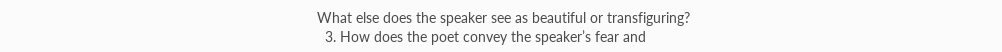What else does the speaker see as beautiful or transfiguring?
  3. How does the poet convey the speaker’s fear and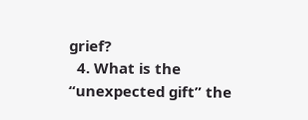grief?
  4. What is the “unexpected gift” the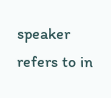speaker refers to in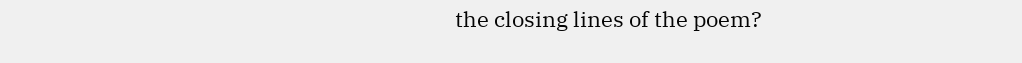the closing lines of the poem?